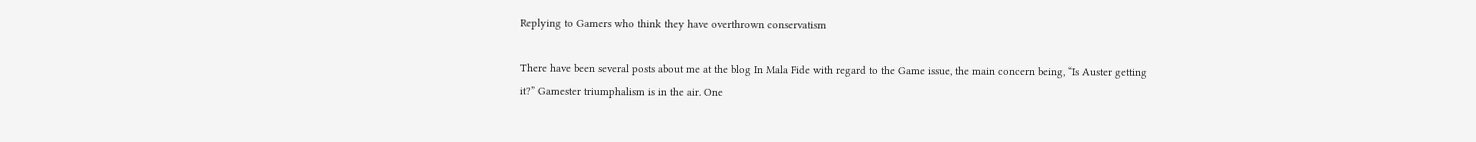Replying to Gamers who think they have overthrown conservatism

There have been several posts about me at the blog In Mala Fide with regard to the Game issue, the main concern being, “Is Auster getting it?” Gamester triumphalism is in the air. One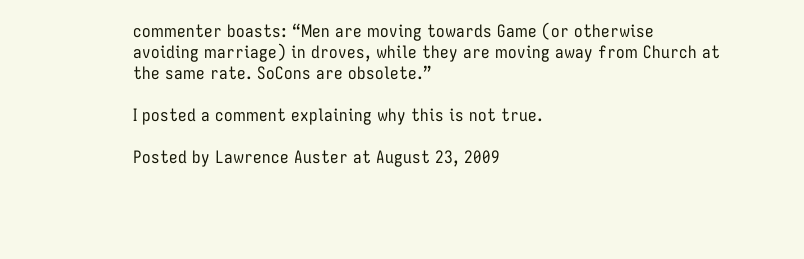commenter boasts: “Men are moving towards Game (or otherwise avoiding marriage) in droves, while they are moving away from Church at the same rate. SoCons are obsolete.”

I posted a comment explaining why this is not true.

Posted by Lawrence Auster at August 23, 2009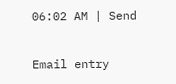06:02 AM | Send

Email entry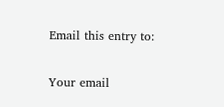Email this entry to:

Your email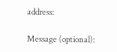address:

Message (optional):